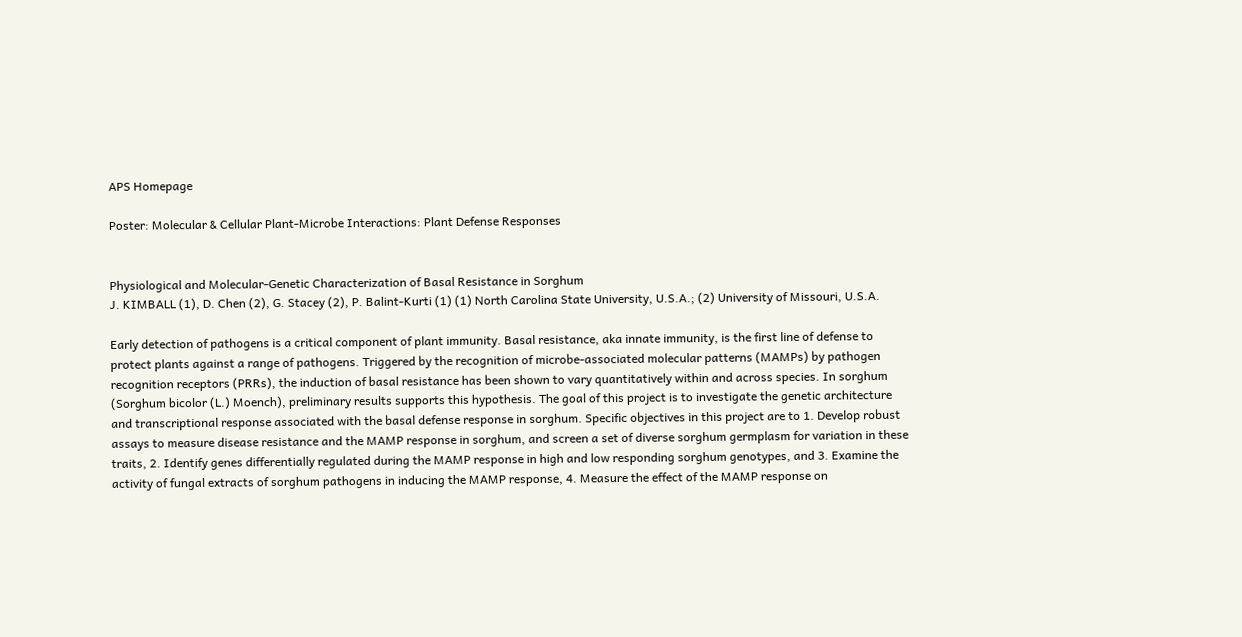APS Homepage

Poster: Molecular & Cellular Plant-Microbe Interactions: Plant Defense Responses


Physiological and Molecular-Genetic Characterization of Basal Resistance in Sorghum
J. KIMBALL (1), D. Chen (2), G. Stacey (2), P. Balint-Kurti (1) (1) North Carolina State University, U.S.A.; (2) University of Missouri, U.S.A.

Early detection of pathogens is a critical component of plant immunity. Basal resistance, aka innate immunity, is the first line of defense to protect plants against a range of pathogens. Triggered by the recognition of microbe-associated molecular patterns (MAMPs) by pathogen recognition receptors (PRRs), the induction of basal resistance has been shown to vary quantitatively within and across species. In sorghum (Sorghum bicolor (L.) Moench), preliminary results supports this hypothesis. The goal of this project is to investigate the genetic architecture and transcriptional response associated with the basal defense response in sorghum. Specific objectives in this project are to 1. Develop robust assays to measure disease resistance and the MAMP response in sorghum, and screen a set of diverse sorghum germplasm for variation in these traits, 2. Identify genes differentially regulated during the MAMP response in high and low responding sorghum genotypes, and 3. Examine the activity of fungal extracts of sorghum pathogens in inducing the MAMP response, 4. Measure the effect of the MAMP response on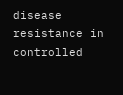disease resistance in controlled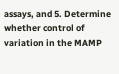assays, and 5. Determine whether control of variation in the MAMP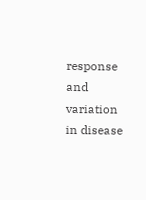response and variation in disease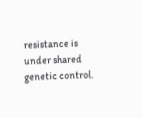resistance is under shared genetic control.